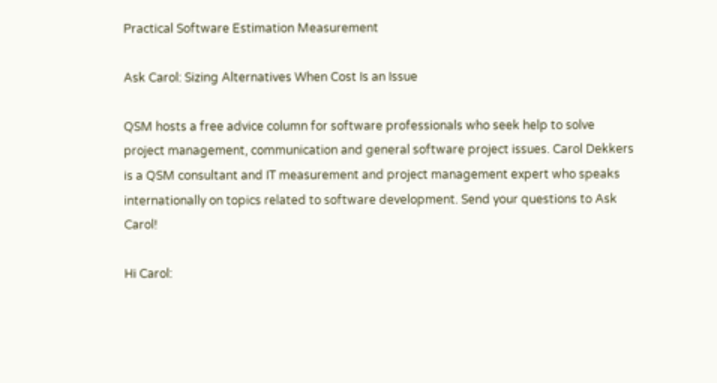Practical Software Estimation Measurement

Ask Carol: Sizing Alternatives When Cost Is an Issue

QSM hosts a free advice column for software professionals who seek help to solve project management, communication and general software project issues. Carol Dekkers is a QSM consultant and IT measurement and project management expert who speaks internationally on topics related to software development. Send your questions to Ask Carol!

Hi Carol: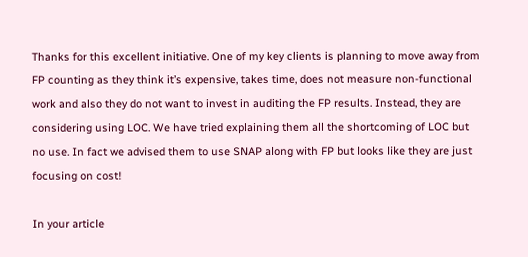Thanks for this excellent initiative. One of my key clients is planning to move away from FP counting as they think it’s expensive, takes time, does not measure non-functional work and also they do not want to invest in auditing the FP results. Instead, they are considering using LOC. We have tried explaining them all the shortcoming of LOC but no use. In fact we advised them to use SNAP along with FP but looks like they are just focusing on cost!

In your article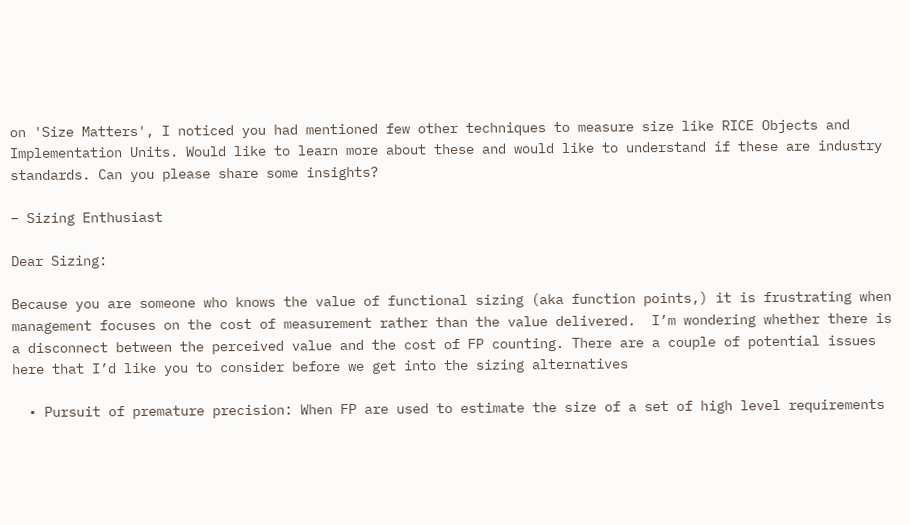on 'Size Matters', I noticed you had mentioned few other techniques to measure size like RICE Objects and Implementation Units. Would like to learn more about these and would like to understand if these are industry standards. Can you please share some insights?

– Sizing Enthusiast

Dear Sizing:

Because you are someone who knows the value of functional sizing (aka function points,) it is frustrating when management focuses on the cost of measurement rather than the value delivered.  I’m wondering whether there is a disconnect between the perceived value and the cost of FP counting. There are a couple of potential issues here that I’d like you to consider before we get into the sizing alternatives

  • Pursuit of premature precision: When FP are used to estimate the size of a set of high level requirements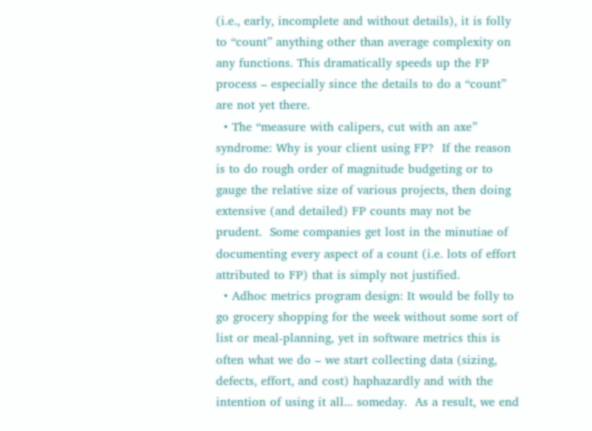(i.e., early, incomplete and without details), it is folly to “count” anything other than average complexity on any functions. This dramatically speeds up the FP process – especially since the details to do a “count” are not yet there.
  • The “measure with calipers, cut with an axe” syndrome: Why is your client using FP?  If the reason is to do rough order of magnitude budgeting or to gauge the relative size of various projects, then doing extensive (and detailed) FP counts may not be prudent.  Some companies get lost in the minutiae of documenting every aspect of a count (i.e. lots of effort attributed to FP) that is simply not justified.
  • Adhoc metrics program design: It would be folly to go grocery shopping for the week without some sort of list or meal-planning, yet in software metrics this is often what we do – we start collecting data (sizing, defects, effort, and cost) haphazardly and with the intention of using it all... someday.  As a result, we end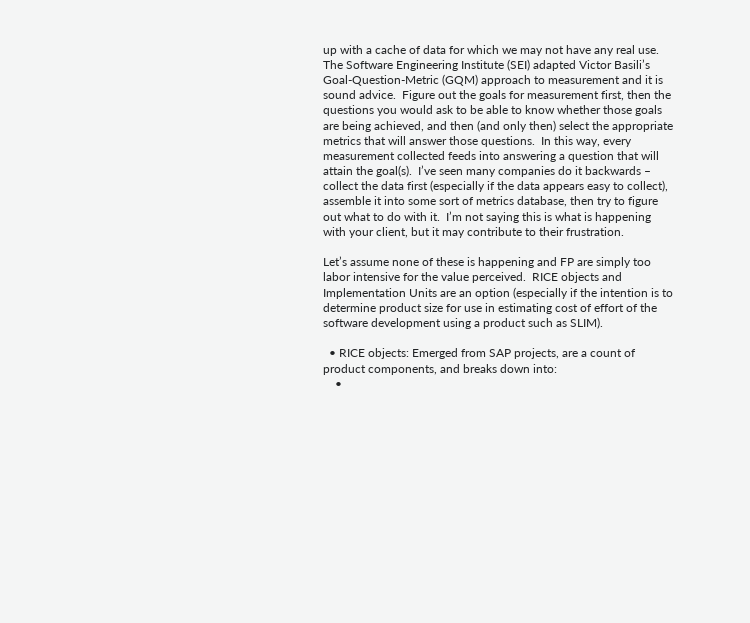up with a cache of data for which we may not have any real use.  The Software Engineering Institute (SEI) adapted Victor Basili’s Goal-Question-Metric (GQM) approach to measurement and it is sound advice.  Figure out the goals for measurement first, then the questions you would ask to be able to know whether those goals are being achieved, and then (and only then) select the appropriate metrics that will answer those questions.  In this way, every measurement collected feeds into answering a question that will attain the goal(s).  I’ve seen many companies do it backwards – collect the data first (especially if the data appears easy to collect), assemble it into some sort of metrics database, then try to figure out what to do with it.  I’m not saying this is what is happening with your client, but it may contribute to their frustration.

Let’s assume none of these is happening and FP are simply too labor intensive for the value perceived.  RICE objects and Implementation Units are an option (especially if the intention is to determine product size for use in estimating cost of effort of the software development using a product such as SLIM).

  • RICE objects: Emerged from SAP projects, are a count of product components, and breaks down into:
    •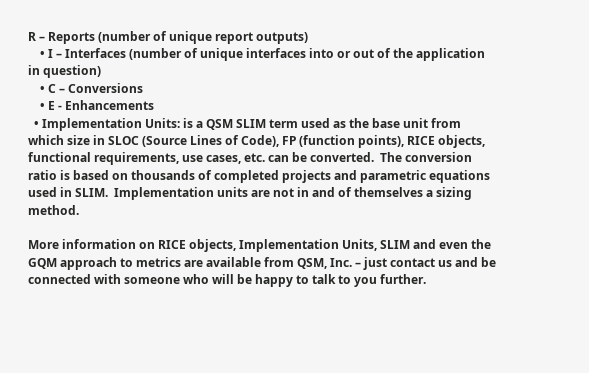R – Reports (number of unique report outputs)
    • I – Interfaces (number of unique interfaces into or out of the application in question)
    • C – Conversions
    • E - Enhancements
  • Implementation Units: is a QSM SLIM term used as the base unit from which size in SLOC (Source Lines of Code), FP (function points), RICE objects, functional requirements, use cases, etc. can be converted.  The conversion ratio is based on thousands of completed projects and parametric equations used in SLIM.  Implementation units are not in and of themselves a sizing method.

More information on RICE objects, Implementation Units, SLIM and even the GQM approach to metrics are available from QSM, Inc. – just contact us and be connected with someone who will be happy to talk to you further.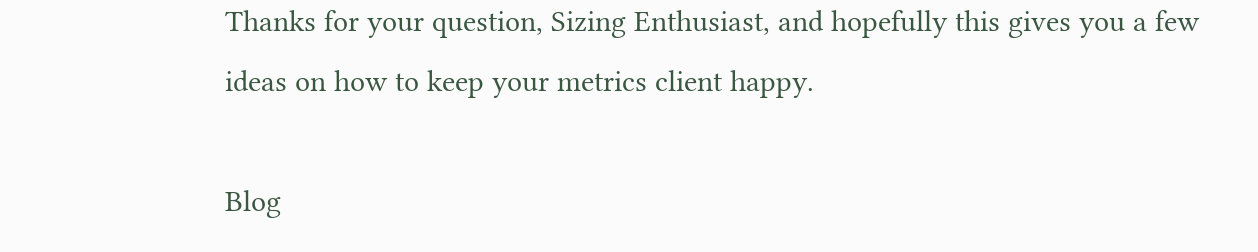Thanks for your question, Sizing Enthusiast, and hopefully this gives you a few ideas on how to keep your metrics client happy.

Blog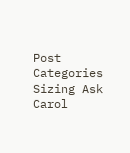Post Categories
Sizing Ask Carol